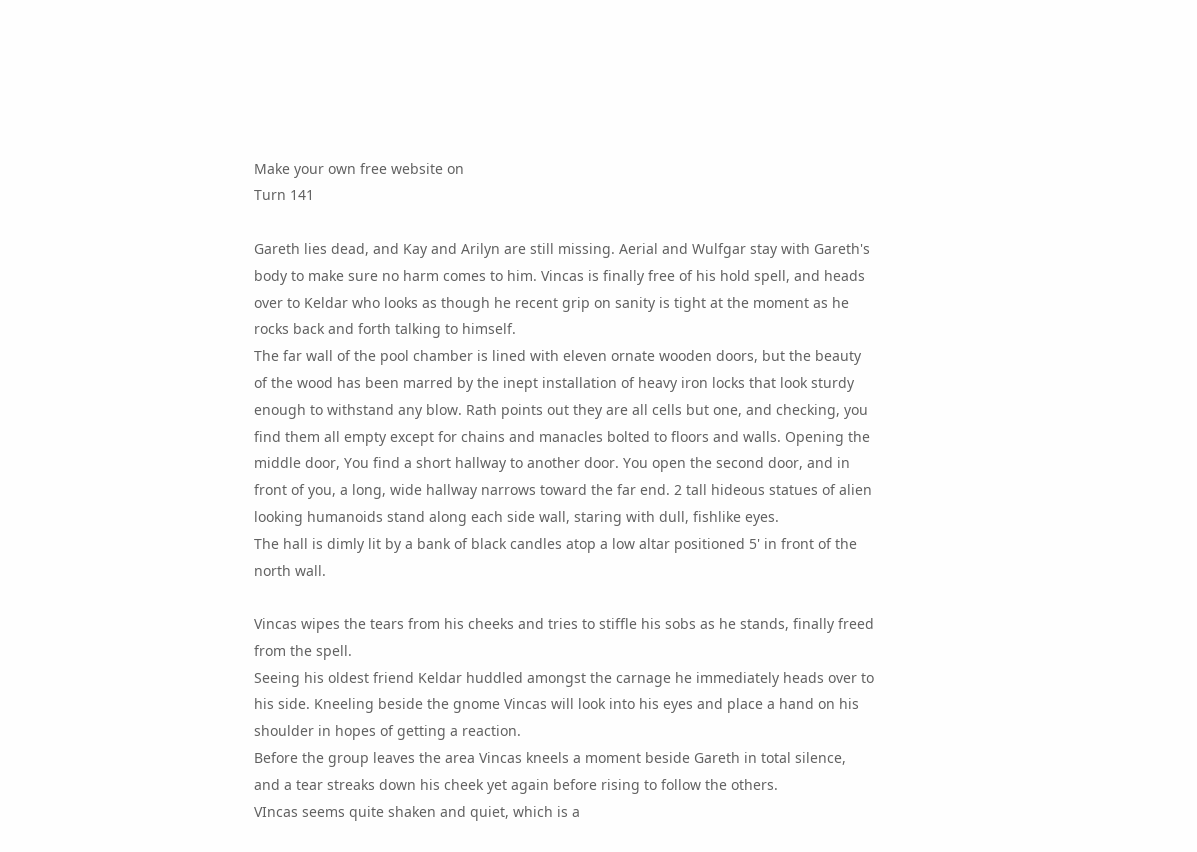Make your own free website on
Turn 141

Gareth lies dead, and Kay and Arilyn are still missing. Aerial and Wulfgar stay with Gareth's body to make sure no harm comes to him. Vincas is finally free of his hold spell, and heads over to Keldar who looks as though he recent grip on sanity is tight at the moment as he rocks back and forth talking to himself.
The far wall of the pool chamber is lined with eleven ornate wooden doors, but the beauty of the wood has been marred by the inept installation of heavy iron locks that look sturdy enough to withstand any blow. Rath points out they are all cells but one, and checking, you find them all empty except for chains and manacles bolted to floors and walls. Opening the middle door, You find a short hallway to another door. You open the second door, and in front of you, a long, wide hallway narrows toward the far end. 2 tall hideous statues of alien looking humanoids stand along each side wall, staring with dull, fishlike eyes.
The hall is dimly lit by a bank of black candles atop a low altar positioned 5' in front of the north wall.

Vincas wipes the tears from his cheeks and tries to stiffle his sobs as he stands, finally freed from the spell.
Seeing his oldest friend Keldar huddled amongst the carnage he immediately heads over to his side. Kneeling beside the gnome Vincas will look into his eyes and place a hand on his shoulder in hopes of getting a reaction.
Before the group leaves the area Vincas kneels a moment beside Gareth in total silence, and a tear streaks down his cheek yet again before rising to follow the others.
VIncas seems quite shaken and quiet, which is a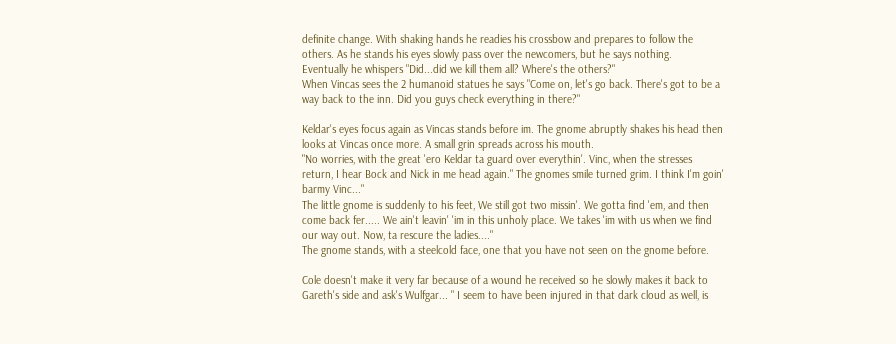definite change. With shaking hands he readies his crossbow and prepares to follow the others. As he stands his eyes slowly pass over the newcomers, but he says nothing.
Eventually he whispers "Did...did we kill them all? Where's the others?"
When Vincas sees the 2 humanoid statues he says "Come on, let's go back. There's got to be a way back to the inn. Did you guys check everything in there?"

Keldar's eyes focus again as Vincas stands before im. The gnome abruptly shakes his head then looks at Vincas once more. A small grin spreads across his mouth.
"No worries, with the great 'ero Keldar ta guard over everythin'. Vinc, when the stresses return, I hear Bock and Nick in me head again." The gnomes smile turned grim. I think I'm goin' barmy Vinc..."
The little gnome is suddenly to his feet, We still got two missin'. We gotta find 'em, and then come back fer..... We ain't leavin' 'im in this unholy place. We takes 'im with us when we find our way out. Now, ta rescure the ladies...."
The gnome stands, with a steelcold face, one that you have not seen on the gnome before.

Cole doesn't make it very far because of a wound he received so he slowly makes it back to Gareth's side and ask's Wulfgar... " I seem to have been injured in that dark cloud as well, is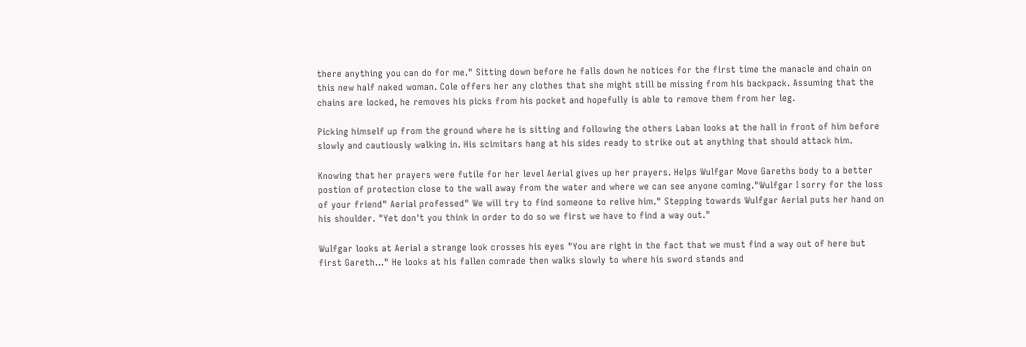there anything you can do for me." Sitting down before he falls down he notices for the first time the manacle and chain on this new half naked woman. Cole offers her any clothes that she might still be missing from his backpack. Assuming that the chains are locked, he removes his picks from his pocket and hopefully is able to remove them from her leg.

Picking himself up from the ground where he is sitting and following the others Laban looks at the hall in front of him before slowly and cautiously walking in. His scimitars hang at his sides ready to strike out at anything that should attack him.

Knowing that her prayers were futile for her level Aerial gives up her prayers. Helps Wulfgar Move Gareths body to a better postion of protection close to the wall away from the water and where we can see anyone coming."Wulfgar I sorry for the loss of your friend" Aerial professed" We will try to find someone to relive him." Stepping towards Wulfgar Aerial puts her hand on his shoulder. "Yet don't you think in order to do so we first we have to find a way out."

Wulfgar looks at Aerial a strange look crosses his eyes "You are right in the fact that we must find a way out of here but first Gareth..." He looks at his fallen comrade then walks slowly to where his sword stands and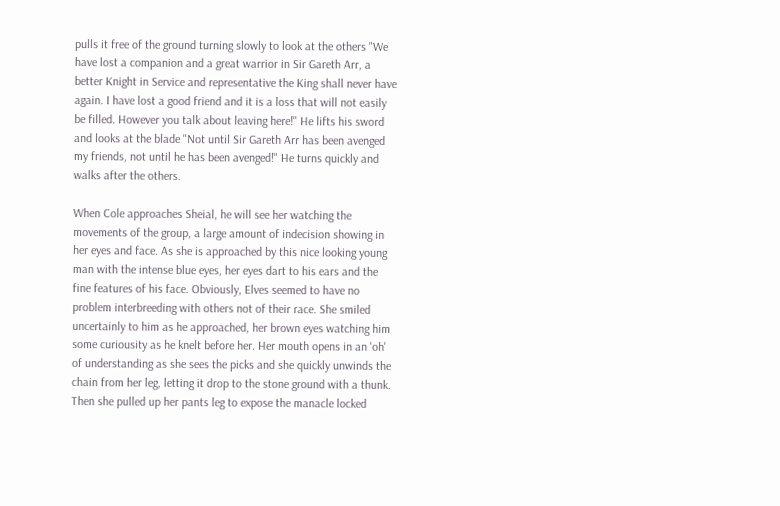pulls it free of the ground turning slowly to look at the others "We have lost a companion and a great warrior in Sir Gareth Arr, a better Knight in Service and representative the King shall never have again. I have lost a good friend and it is a loss that will not easily be filled. However you talk about leaving here!" He lifts his sword and looks at the blade "Not until Sir Gareth Arr has been avenged my friends, not until he has been avenged!" He turns quickly and walks after the others.

When Cole approaches Sheial, he will see her watching the movements of the group, a large amount of indecision showing in her eyes and face. As she is approached by this nice looking young man with the intense blue eyes, her eyes dart to his ears and the fine features of his face. Obviously, Elves seemed to have no problem interbreeding with others not of their race. She smiled uncertainly to him as he approached, her brown eyes watching him some curiousity as he knelt before her. Her mouth opens in an 'oh' of understanding as she sees the picks and she quickly unwinds the chain from her leg, letting it drop to the stone ground with a thunk. Then she pulled up her pants leg to expose the manacle locked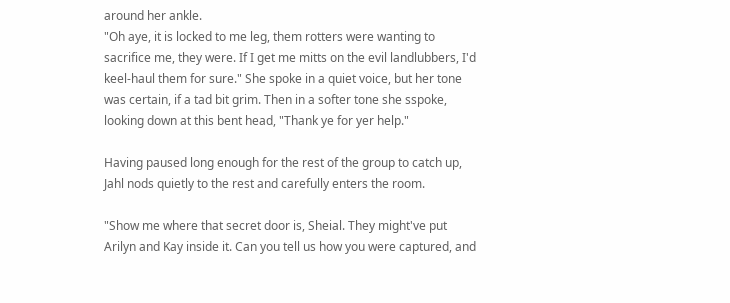around her ankle.
"Oh aye, it is locked to me leg, them rotters were wanting to sacrifice me, they were. If I get me mitts on the evil landlubbers, I'd keel-haul them for sure." She spoke in a quiet voice, but her tone was certain, if a tad bit grim. Then in a softer tone she sspoke, looking down at this bent head, "Thank ye for yer help."

Having paused long enough for the rest of the group to catch up, Jahl nods quietly to the rest and carefully enters the room.

"Show me where that secret door is, Sheial. They might've put Arilyn and Kay inside it. Can you tell us how you were captured, and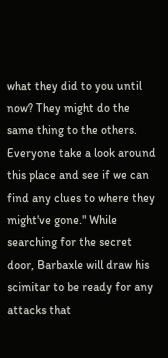what they did to you until now? They might do the same thing to the others. Everyone take a look around this place and see if we can find any clues to where they might've gone." While searching for the secret door, Barbaxle will draw his scimitar to be ready for any attacks that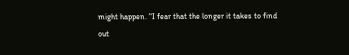might happen. "I fear that the longer it takes to find out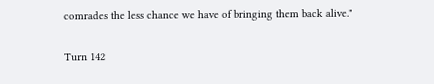comrades the less chance we have of bringing them back alive."

Turn 142